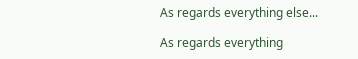As regards everything else...

As regards everything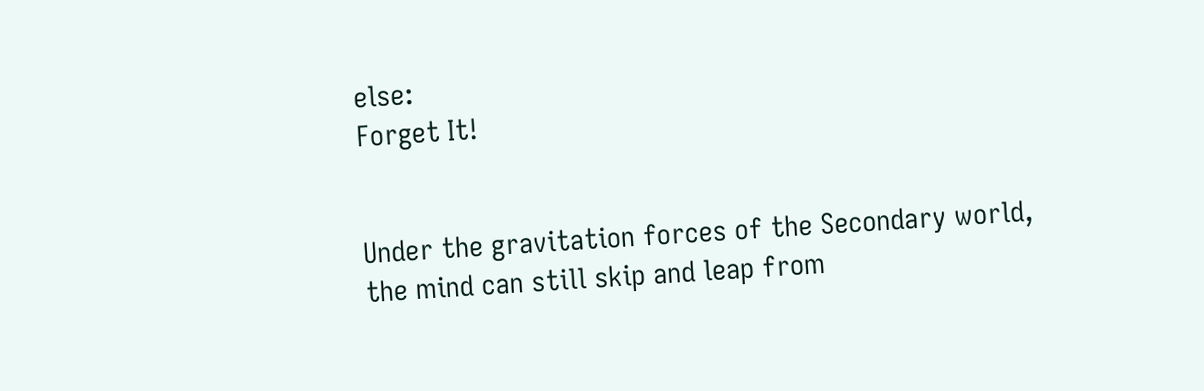else:
Forget It!


Under the gravitation forces of the Secondary world,
the mind can still skip and leap from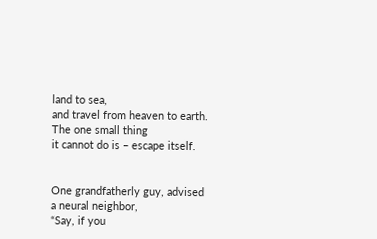land to sea,
and travel from heaven to earth.  The one small thing
it cannot do is – escape itself.


One grandfatherly guy, advised a neural neighbor,
“Say, if you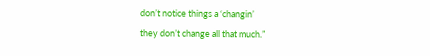don’t notice things a ‘changin’
they don’t change all that much.”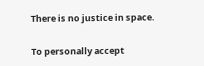There is no justice in space.


To personally accept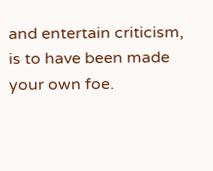and entertain criticism,
is to have been made your own foe.